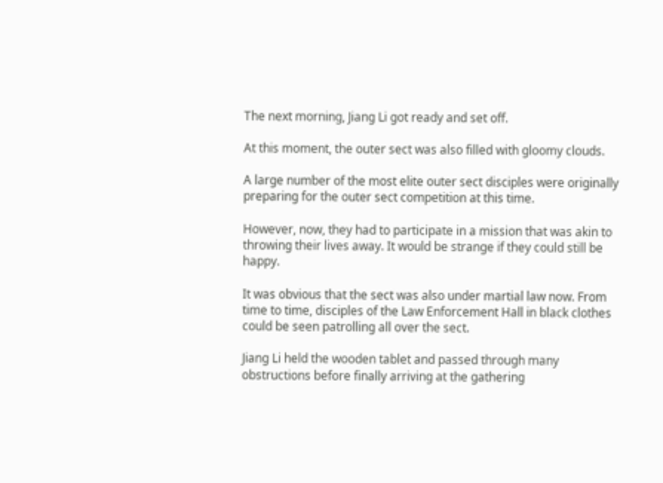The next morning, Jiang Li got ready and set off.

At this moment, the outer sect was also filled with gloomy clouds.

A large number of the most elite outer sect disciples were originally preparing for the outer sect competition at this time.

However, now, they had to participate in a mission that was akin to throwing their lives away. It would be strange if they could still be happy.

It was obvious that the sect was also under martial law now. From time to time, disciples of the Law Enforcement Hall in black clothes could be seen patrolling all over the sect.

Jiang Li held the wooden tablet and passed through many obstructions before finally arriving at the gathering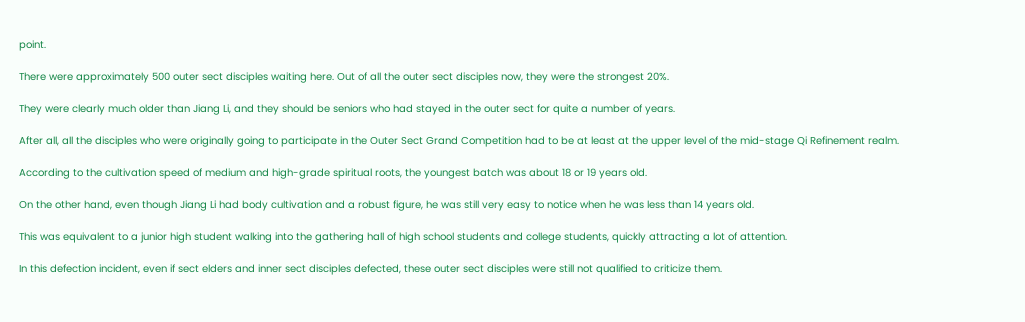point.

There were approximately 500 outer sect disciples waiting here. Out of all the outer sect disciples now, they were the strongest 20%.

They were clearly much older than Jiang Li, and they should be seniors who had stayed in the outer sect for quite a number of years.

After all, all the disciples who were originally going to participate in the Outer Sect Grand Competition had to be at least at the upper level of the mid-stage Qi Refinement realm.

According to the cultivation speed of medium and high-grade spiritual roots, the youngest batch was about 18 or 19 years old.

On the other hand, even though Jiang Li had body cultivation and a robust figure, he was still very easy to notice when he was less than 14 years old.

This was equivalent to a junior high student walking into the gathering hall of high school students and college students, quickly attracting a lot of attention.

In this defection incident, even if sect elders and inner sect disciples defected, these outer sect disciples were still not qualified to criticize them.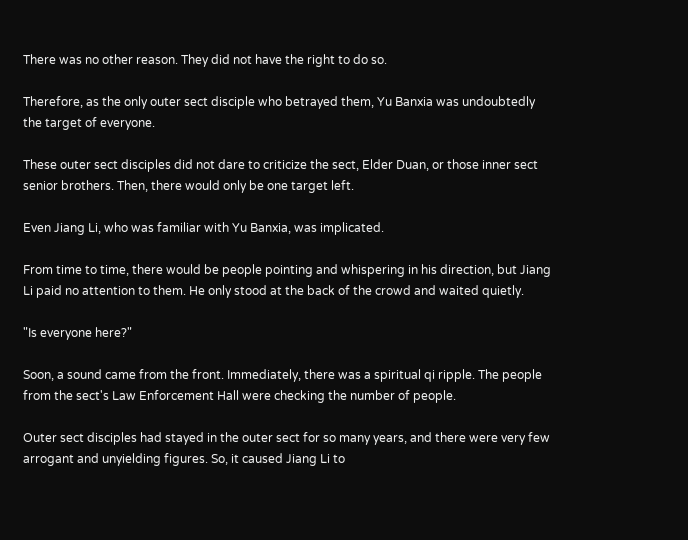There was no other reason. They did not have the right to do so.

Therefore, as the only outer sect disciple who betrayed them, Yu Banxia was undoubtedly the target of everyone.

These outer sect disciples did not dare to criticize the sect, Elder Duan, or those inner sect senior brothers. Then, there would only be one target left.

Even Jiang Li, who was familiar with Yu Banxia, was implicated.

From time to time, there would be people pointing and whispering in his direction, but Jiang Li paid no attention to them. He only stood at the back of the crowd and waited quietly.

"Is everyone here?"

Soon, a sound came from the front. Immediately, there was a spiritual qi ripple. The people from the sect's Law Enforcement Hall were checking the number of people.

Outer sect disciples had stayed in the outer sect for so many years, and there were very few arrogant and unyielding figures. So, it caused Jiang Li to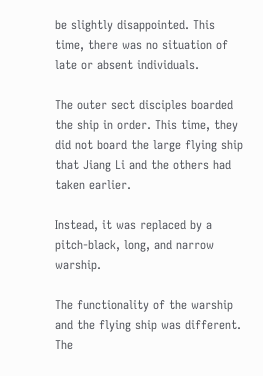be slightly disappointed. This time, there was no situation of late or absent individuals.

The outer sect disciples boarded the ship in order. This time, they did not board the large flying ship that Jiang Li and the others had taken earlier.

Instead, it was replaced by a pitch-black, long, and narrow warship.

The functionality of the warship and the flying ship was different. The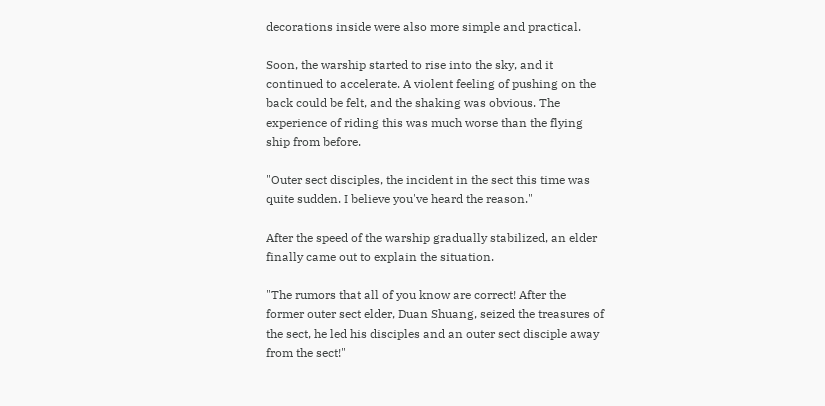decorations inside were also more simple and practical.

Soon, the warship started to rise into the sky, and it continued to accelerate. A violent feeling of pushing on the back could be felt, and the shaking was obvious. The experience of riding this was much worse than the flying ship from before.

"Outer sect disciples, the incident in the sect this time was quite sudden. I believe you've heard the reason."

After the speed of the warship gradually stabilized, an elder finally came out to explain the situation.

"The rumors that all of you know are correct! After the former outer sect elder, Duan Shuang, seized the treasures of the sect, he led his disciples and an outer sect disciple away from the sect!"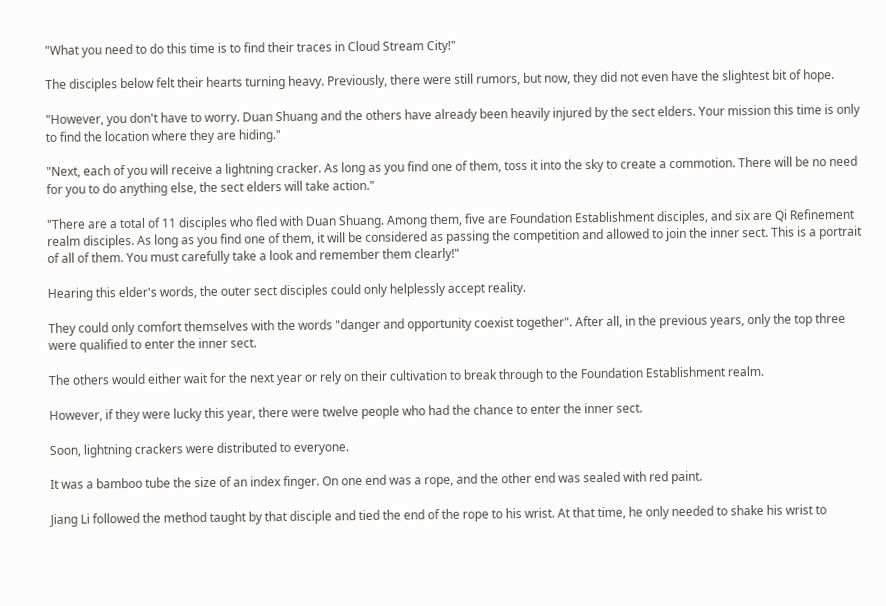"What you need to do this time is to find their traces in Cloud Stream City!"

The disciples below felt their hearts turning heavy. Previously, there were still rumors, but now, they did not even have the slightest bit of hope.

"However, you don't have to worry. Duan Shuang and the others have already been heavily injured by the sect elders. Your mission this time is only to find the location where they are hiding."

"Next, each of you will receive a lightning cracker. As long as you find one of them, toss it into the sky to create a commotion. There will be no need for you to do anything else, the sect elders will take action."

"There are a total of 11 disciples who fled with Duan Shuang. Among them, five are Foundation Establishment disciples, and six are Qi Refinement realm disciples. As long as you find one of them, it will be considered as passing the competition and allowed to join the inner sect. This is a portrait of all of them. You must carefully take a look and remember them clearly!"

Hearing this elder's words, the outer sect disciples could only helplessly accept reality.

They could only comfort themselves with the words "danger and opportunity coexist together". After all, in the previous years, only the top three were qualified to enter the inner sect.

The others would either wait for the next year or rely on their cultivation to break through to the Foundation Establishment realm.

However, if they were lucky this year, there were twelve people who had the chance to enter the inner sect.

Soon, lightning crackers were distributed to everyone.

It was a bamboo tube the size of an index finger. On one end was a rope, and the other end was sealed with red paint.

Jiang Li followed the method taught by that disciple and tied the end of the rope to his wrist. At that time, he only needed to shake his wrist to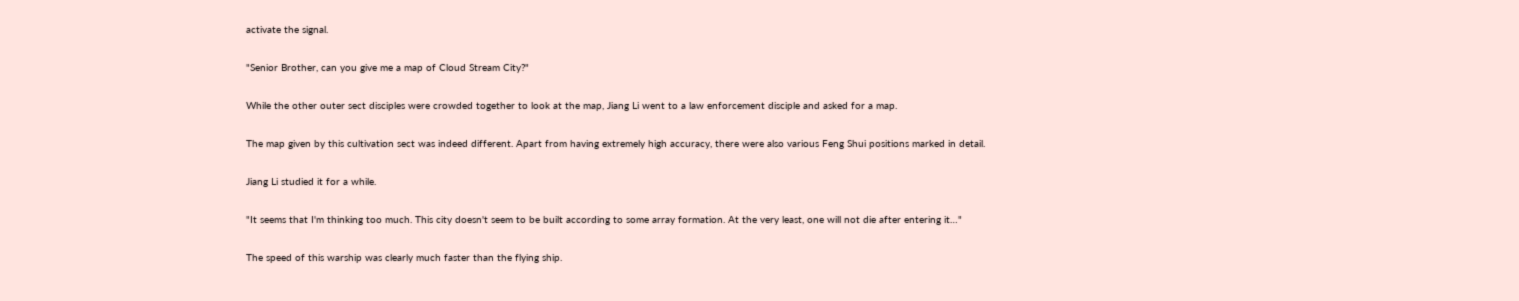activate the signal.

"Senior Brother, can you give me a map of Cloud Stream City?"

While the other outer sect disciples were crowded together to look at the map, Jiang Li went to a law enforcement disciple and asked for a map.

The map given by this cultivation sect was indeed different. Apart from having extremely high accuracy, there were also various Feng Shui positions marked in detail.

Jiang Li studied it for a while.

"It seems that I'm thinking too much. This city doesn't seem to be built according to some array formation. At the very least, one will not die after entering it…"

The speed of this warship was clearly much faster than the flying ship.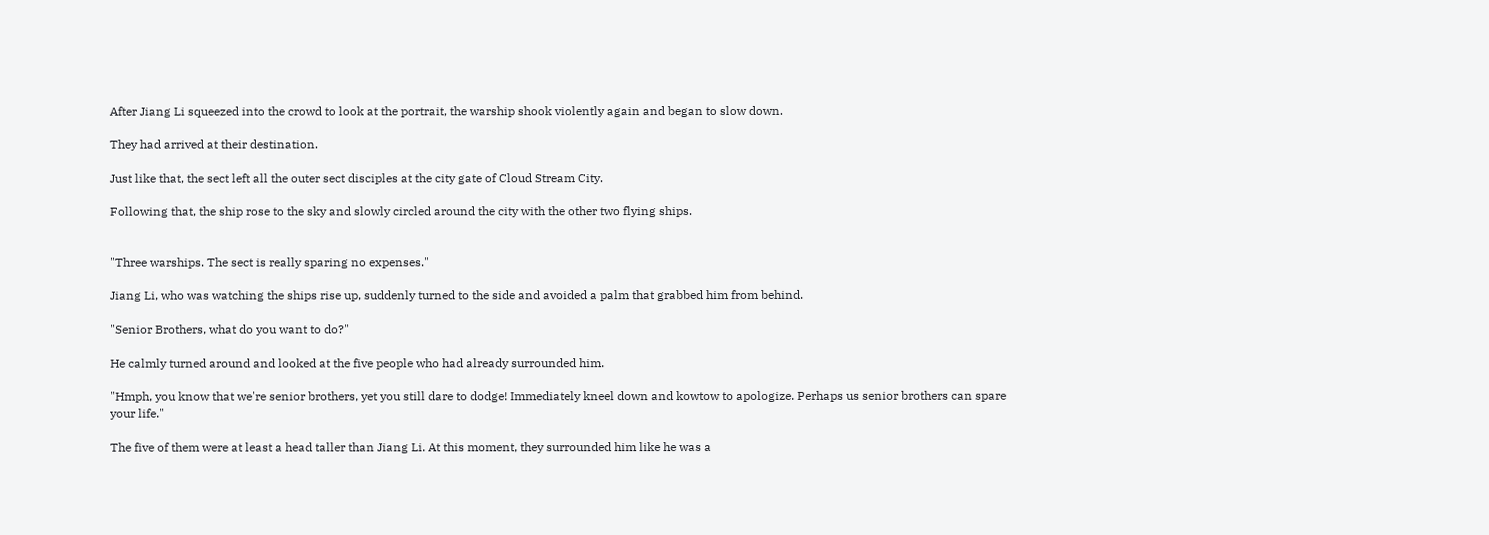After Jiang Li squeezed into the crowd to look at the portrait, the warship shook violently again and began to slow down.

They had arrived at their destination.

Just like that, the sect left all the outer sect disciples at the city gate of Cloud Stream City.

Following that, the ship rose to the sky and slowly circled around the city with the other two flying ships.


"Three warships. The sect is really sparing no expenses."

Jiang Li, who was watching the ships rise up, suddenly turned to the side and avoided a palm that grabbed him from behind.

"Senior Brothers, what do you want to do?"

He calmly turned around and looked at the five people who had already surrounded him.

"Hmph, you know that we're senior brothers, yet you still dare to dodge! Immediately kneel down and kowtow to apologize. Perhaps us senior brothers can spare your life."

The five of them were at least a head taller than Jiang Li. At this moment, they surrounded him like he was a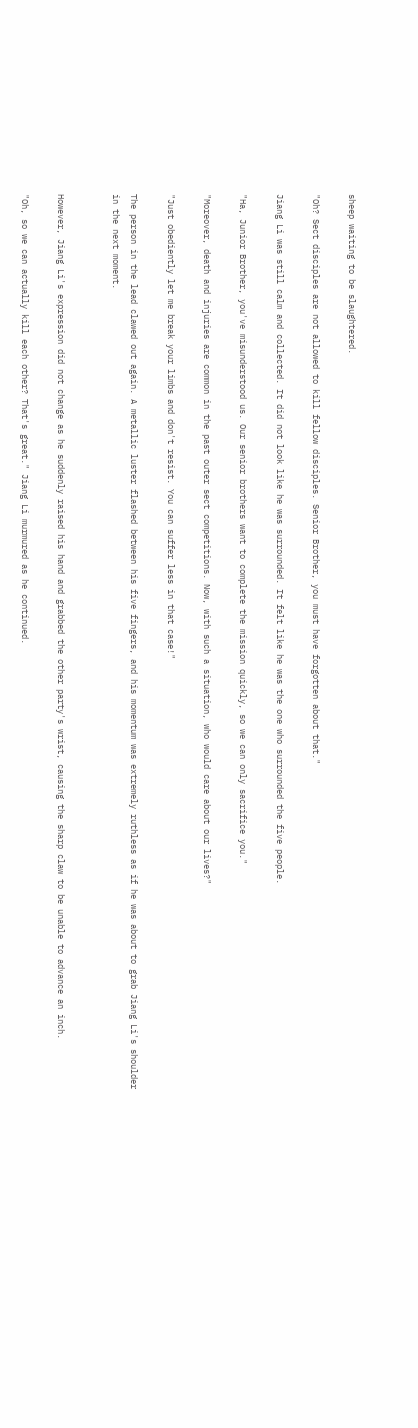sheep waiting to be slaughtered.

"Oh? Sect disciples are not allowed to kill fellow disciples. Senior Brother, you must have forgotten about that."

Jiang Li was still calm and collected. It did not look like he was surrounded. It felt like he was the one who surrounded the five people.

"Ha, Junior Brother, you've misunderstood us. Our senior brothers want to complete the mission quickly, so we can only sacrifice you."

"Moreover, death and injuries are common in the past outer sect competitions. Now, with such a situation, who would care about our lives?"

"Just obediently let me break your limbs and don't resist. You can suffer less in that case!"

The person in the lead clawed out again. A metallic luster flashed between his five fingers, and his momentum was extremely ruthless as if he was about to grab Jiang Li's shoulder in the next moment.


However, Jiang Li's expression did not change as he suddenly raised his hand and grabbed the other party's wrist, causing the sharp claw to be unable to advance an inch.

"Oh, so we can actually kill each other? That's great." Jiang Li murmured as he continued.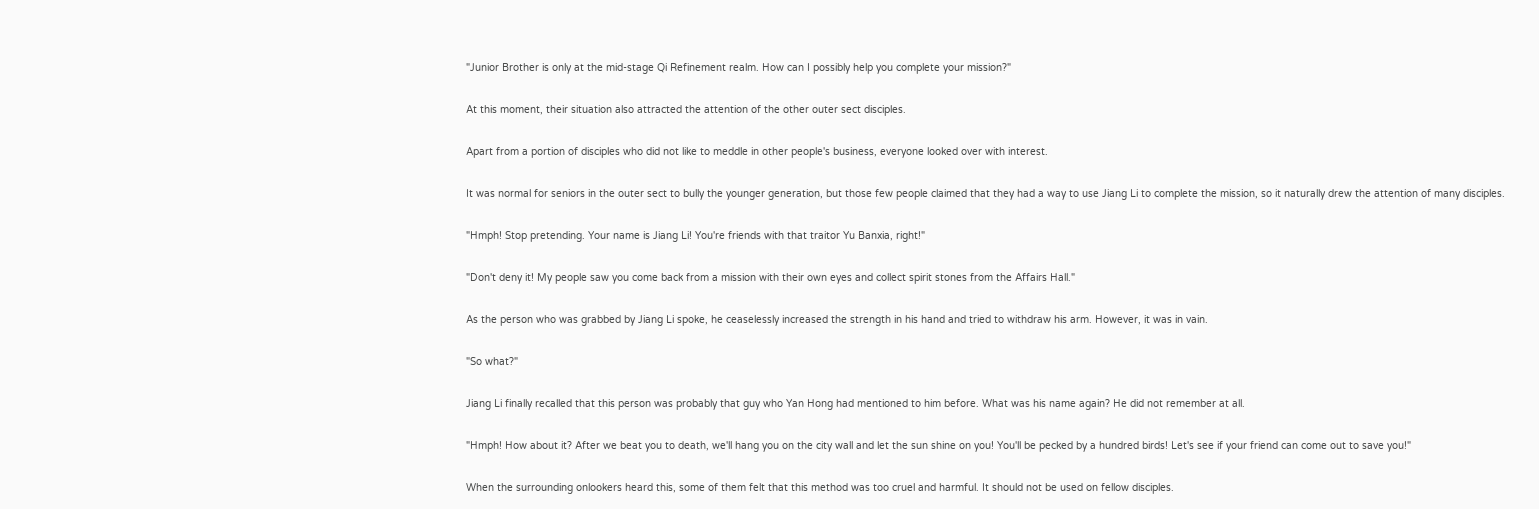"Junior Brother is only at the mid-stage Qi Refinement realm. How can I possibly help you complete your mission?"

At this moment, their situation also attracted the attention of the other outer sect disciples.

Apart from a portion of disciples who did not like to meddle in other people's business, everyone looked over with interest.

It was normal for seniors in the outer sect to bully the younger generation, but those few people claimed that they had a way to use Jiang Li to complete the mission, so it naturally drew the attention of many disciples.

"Hmph! Stop pretending. Your name is Jiang Li! You're friends with that traitor Yu Banxia, right!"

"Don't deny it! My people saw you come back from a mission with their own eyes and collect spirit stones from the Affairs Hall."

As the person who was grabbed by Jiang Li spoke, he ceaselessly increased the strength in his hand and tried to withdraw his arm. However, it was in vain.

"So what?"

Jiang Li finally recalled that this person was probably that guy who Yan Hong had mentioned to him before. What was his name again? He did not remember at all.

"Hmph! How about it? After we beat you to death, we'll hang you on the city wall and let the sun shine on you! You'll be pecked by a hundred birds! Let's see if your friend can come out to save you!"

When the surrounding onlookers heard this, some of them felt that this method was too cruel and harmful. It should not be used on fellow disciples.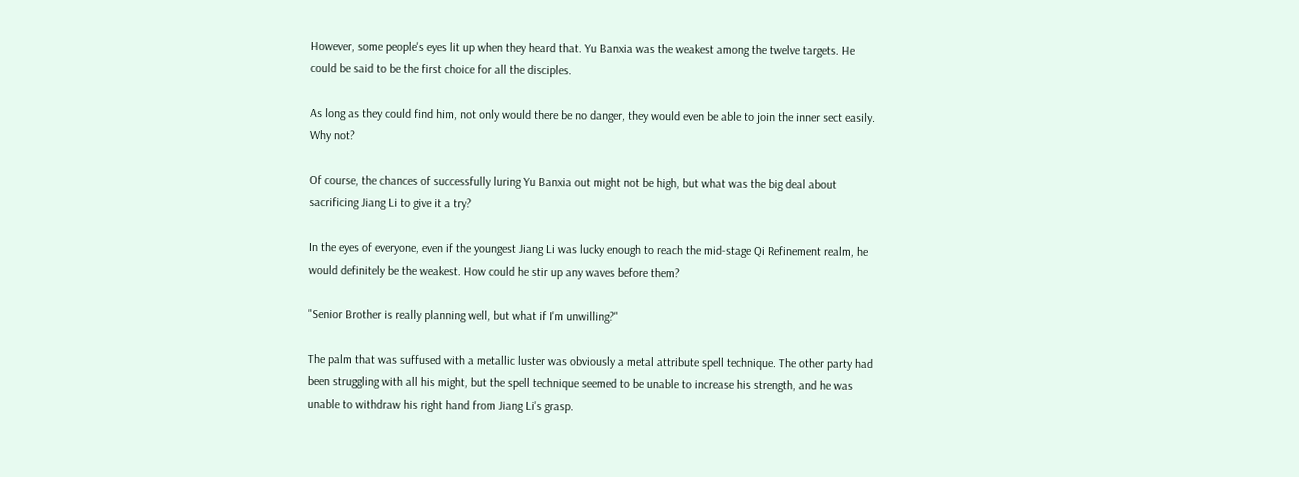However, some people's eyes lit up when they heard that. Yu Banxia was the weakest among the twelve targets. He could be said to be the first choice for all the disciples.

As long as they could find him, not only would there be no danger, they would even be able to join the inner sect easily. Why not?

Of course, the chances of successfully luring Yu Banxia out might not be high, but what was the big deal about sacrificing Jiang Li to give it a try?

In the eyes of everyone, even if the youngest Jiang Li was lucky enough to reach the mid-stage Qi Refinement realm, he would definitely be the weakest. How could he stir up any waves before them?

"Senior Brother is really planning well, but what if I'm unwilling?"

The palm that was suffused with a metallic luster was obviously a metal attribute spell technique. The other party had been struggling with all his might, but the spell technique seemed to be unable to increase his strength, and he was unable to withdraw his right hand from Jiang Li's grasp.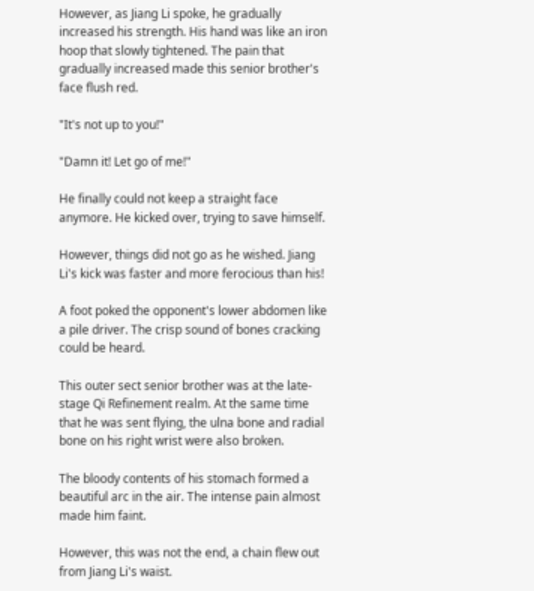However, as Jiang Li spoke, he gradually increased his strength. His hand was like an iron hoop that slowly tightened. The pain that gradually increased made this senior brother's face flush red.

"It's not up to you!"

"Damn it! Let go of me!"

He finally could not keep a straight face anymore. He kicked over, trying to save himself.

However, things did not go as he wished. Jiang Li's kick was faster and more ferocious than his!

A foot poked the opponent's lower abdomen like a pile driver. The crisp sound of bones cracking could be heard.

This outer sect senior brother was at the late-stage Qi Refinement realm. At the same time that he was sent flying, the ulna bone and radial bone on his right wrist were also broken.

The bloody contents of his stomach formed a beautiful arc in the air. The intense pain almost made him faint.

However, this was not the end, a chain flew out from Jiang Li's waist.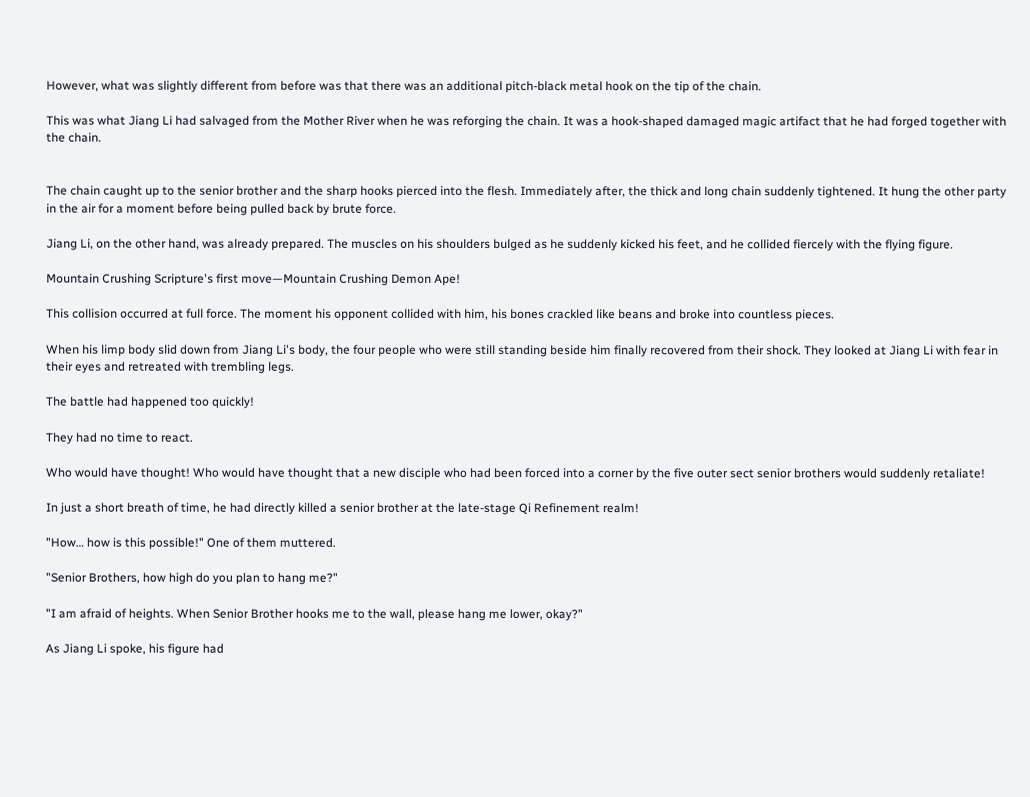However, what was slightly different from before was that there was an additional pitch-black metal hook on the tip of the chain.

This was what Jiang Li had salvaged from the Mother River when he was reforging the chain. It was a hook-shaped damaged magic artifact that he had forged together with the chain.


The chain caught up to the senior brother and the sharp hooks pierced into the flesh. Immediately after, the thick and long chain suddenly tightened. It hung the other party in the air for a moment before being pulled back by brute force.

Jiang Li, on the other hand, was already prepared. The muscles on his shoulders bulged as he suddenly kicked his feet, and he collided fiercely with the flying figure.

Mountain Crushing Scripture's first move—Mountain Crushing Demon Ape!

This collision occurred at full force. The moment his opponent collided with him, his bones crackled like beans and broke into countless pieces.

When his limp body slid down from Jiang Li's body, the four people who were still standing beside him finally recovered from their shock. They looked at Jiang Li with fear in their eyes and retreated with trembling legs.

The battle had happened too quickly!

They had no time to react.

Who would have thought! Who would have thought that a new disciple who had been forced into a corner by the five outer sect senior brothers would suddenly retaliate!

In just a short breath of time, he had directly killed a senior brother at the late-stage Qi Refinement realm!

"How… how is this possible!" One of them muttered.

"Senior Brothers, how high do you plan to hang me?"

"I am afraid of heights. When Senior Brother hooks me to the wall, please hang me lower, okay?"

As Jiang Li spoke, his figure had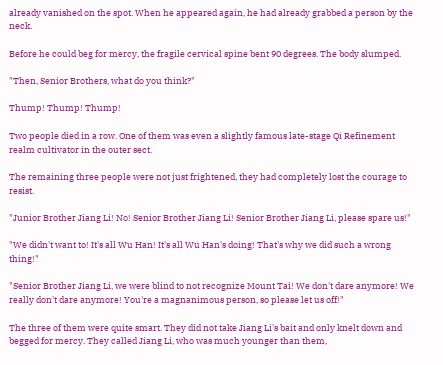already vanished on the spot. When he appeared again, he had already grabbed a person by the neck.

Before he could beg for mercy, the fragile cervical spine bent 90 degrees. The body slumped.

"Then, Senior Brothers, what do you think?"

Thump! Thump! Thump!

Two people died in a row. One of them was even a slightly famous late-stage Qi Refinement realm cultivator in the outer sect.

The remaining three people were not just frightened, they had completely lost the courage to resist.

"Junior Brother Jiang Li! No! Senior Brother Jiang Li! Senior Brother Jiang Li, please spare us!"

"We didn't want to! It's all Wu Han! It's all Wu Han's doing! That's why we did such a wrong thing!"

"Senior Brother Jiang Li, we were blind to not recognize Mount Tai! We don't dare anymore! We really don't dare anymore! You're a magnanimous person, so please let us off!"

The three of them were quite smart. They did not take Jiang Li's bait and only knelt down and begged for mercy. They called Jiang Li, who was much younger than them,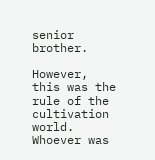senior brother.

However, this was the rule of the cultivation world. Whoever was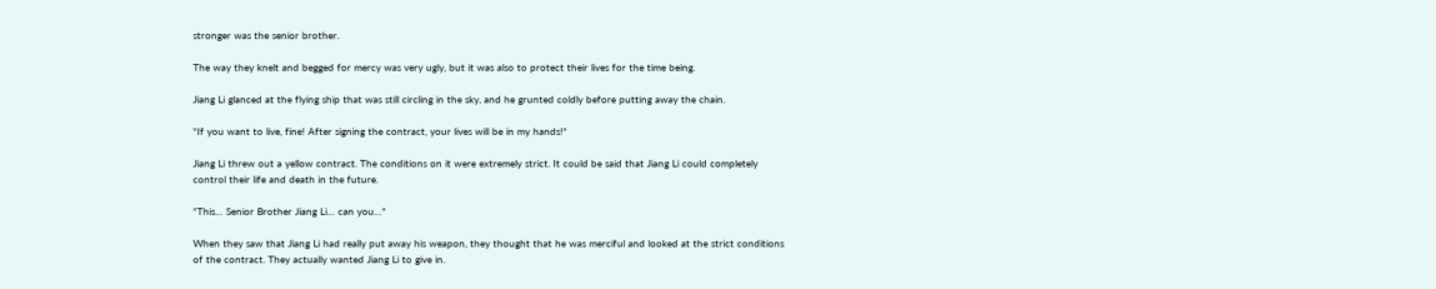stronger was the senior brother.

The way they knelt and begged for mercy was very ugly, but it was also to protect their lives for the time being.

Jiang Li glanced at the flying ship that was still circling in the sky, and he grunted coldly before putting away the chain.

"If you want to live, fine! After signing the contract, your lives will be in my hands!"

Jiang Li threw out a yellow contract. The conditions on it were extremely strict. It could be said that Jiang Li could completely control their life and death in the future.

"This… Senior Brother Jiang Li… can you…"

When they saw that Jiang Li had really put away his weapon, they thought that he was merciful and looked at the strict conditions of the contract. They actually wanted Jiang Li to give in.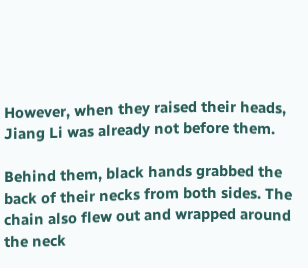However, when they raised their heads, Jiang Li was already not before them.

Behind them, black hands grabbed the back of their necks from both sides. The chain also flew out and wrapped around the neck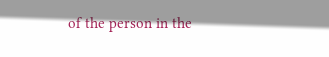of the person in the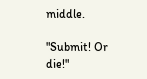middle.

"Submit! Or die!"